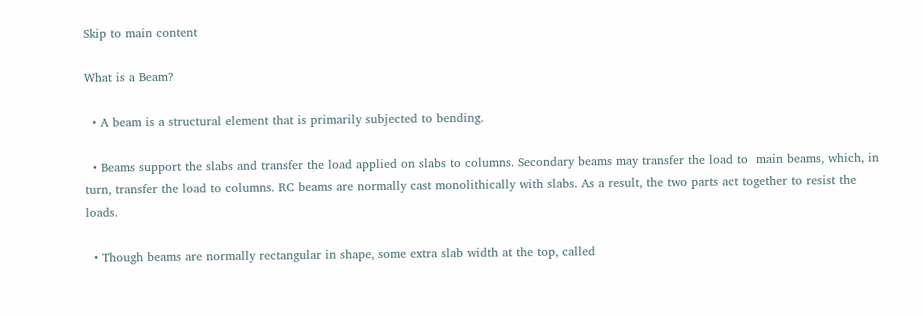Skip to main content

What is a Beam?

  • A beam is a structural element that is primarily subjected to bending.

  • Beams support the slabs and transfer the load applied on slabs to columns. Secondary beams may transfer the load to  main beams, which, in turn, transfer the load to columns. RC beams are normally cast monolithically with slabs. As a result, the two parts act together to resist the loads.

  • Though beams are normally rectangular in shape, some extra slab width at the top, called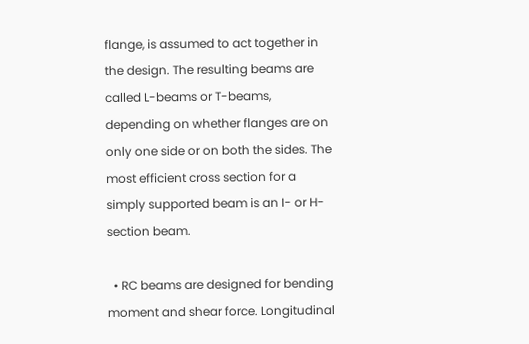flange, is assumed to act together in the design. The resulting beams are called L-beams or T-beams, depending on whether flanges are on only one side or on both the sides. The most efficient cross section for a simply supported beam is an I- or H-section beam.

  • RC beams are designed for bending moment and shear force. Longitudinal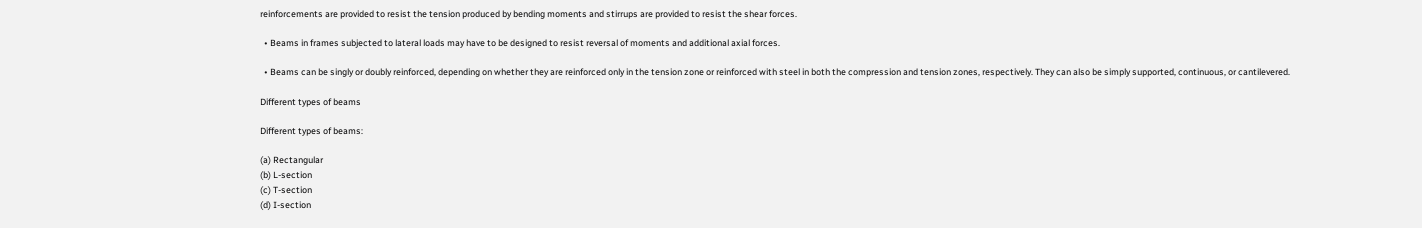reinforcements are provided to resist the tension produced by bending moments and stirrups are provided to resist the shear forces.

  • Beams in frames subjected to lateral loads may have to be designed to resist reversal of moments and additional axial forces.

  • Beams can be singly or doubly reinforced, depending on whether they are reinforced only in the tension zone or reinforced with steel in both the compression and tension zones, respectively. They can also be simply supported, continuous, or cantilevered.

Different types of beams

Different types of beams:

(a) Rectangular
(b) L-section
(c) T-section
(d) I-section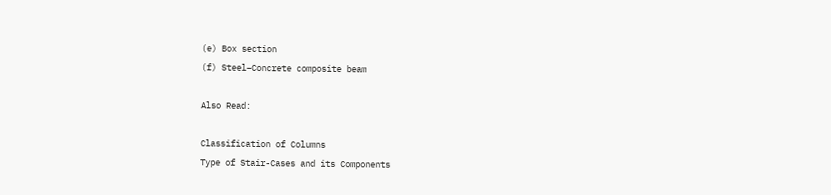(e) Box section
(f) Steel–Concrete composite beam

Also Read:

Classification of Columns
Type of Stair-Cases and its Components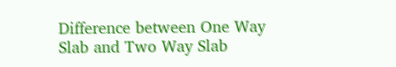Difference between One Way Slab and Two Way Slab